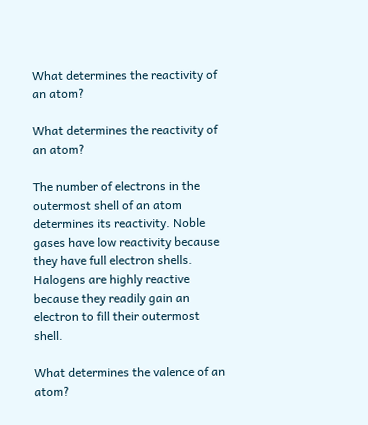What determines the reactivity of an atom?

What determines the reactivity of an atom?

The number of electrons in the outermost shell of an atom determines its reactivity. Noble gases have low reactivity because they have full electron shells. Halogens are highly reactive because they readily gain an electron to fill their outermost shell.

What determines the valence of an atom?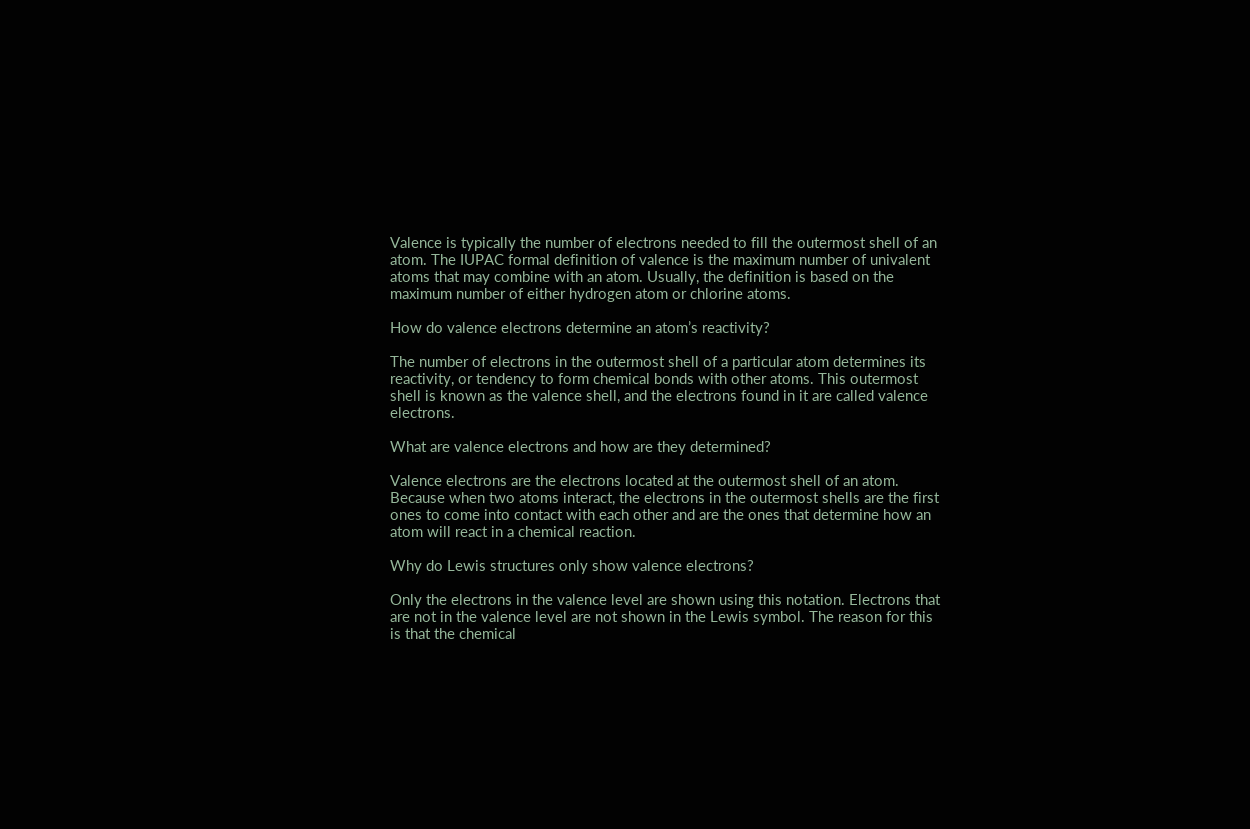Valence is typically the number of electrons needed to fill the outermost shell of an atom. The IUPAC formal definition of valence is the maximum number of univalent atoms that may combine with an atom. Usually, the definition is based on the maximum number of either hydrogen atom or chlorine atoms.

How do valence electrons determine an atom’s reactivity?

The number of electrons in the outermost shell of a particular atom determines its reactivity, or tendency to form chemical bonds with other atoms. This outermost shell is known as the valence shell, and the electrons found in it are called valence electrons.

What are valence electrons and how are they determined?

Valence electrons are the electrons located at the outermost shell of an atom. Because when two atoms interact, the electrons in the outermost shells are the first ones to come into contact with each other and are the ones that determine how an atom will react in a chemical reaction.

Why do Lewis structures only show valence electrons?

Only the electrons in the valence level are shown using this notation. Electrons that are not in the valence level are not shown in the Lewis symbol. The reason for this is that the chemical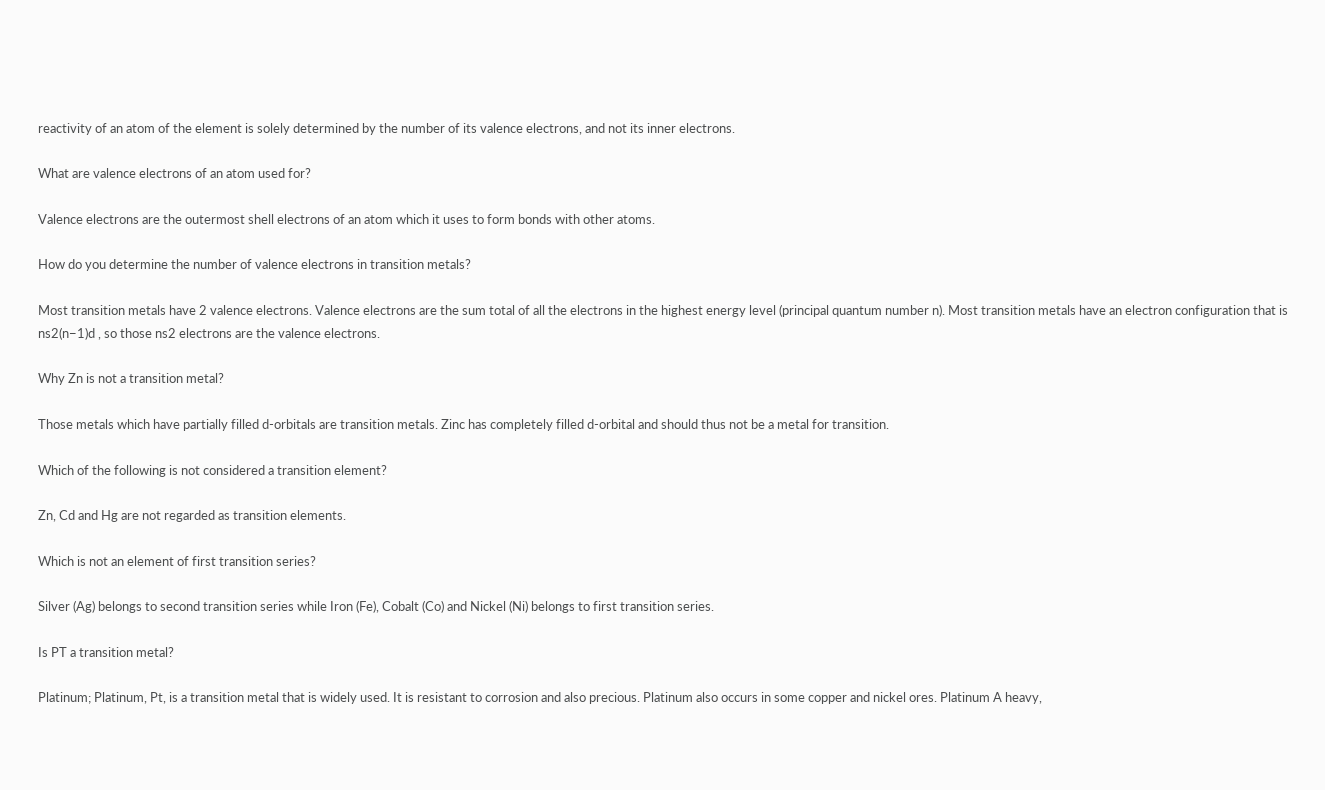reactivity of an atom of the element is solely determined by the number of its valence electrons, and not its inner electrons.

What are valence electrons of an atom used for?

Valence electrons are the outermost shell electrons of an atom which it uses to form bonds with other atoms.

How do you determine the number of valence electrons in transition metals?

Most transition metals have 2 valence electrons. Valence electrons are the sum total of all the electrons in the highest energy level (principal quantum number n). Most transition metals have an electron configuration that is ns2(n−1)d , so those ns2 electrons are the valence electrons.

Why Zn is not a transition metal?

Those metals which have partially filled d-orbitals are transition metals. Zinc has completely filled d-orbital and should thus not be a metal for transition.

Which of the following is not considered a transition element?

Zn, Cd and Hg are not regarded as transition elements.

Which is not an element of first transition series?

Silver (Ag) belongs to second transition series while Iron (Fe), Cobalt (Co) and Nickel (Ni) belongs to first transition series.

Is PT a transition metal?

Platinum; Platinum, Pt, is a transition metal that is widely used. It is resistant to corrosion and also precious. Platinum also occurs in some copper and nickel ores. Platinum A heavy,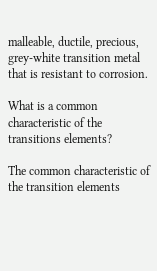malleable, ductile, precious, grey-white transition metal that is resistant to corrosion.

What is a common characteristic of the transitions elements?

The common characteristic of the transition elements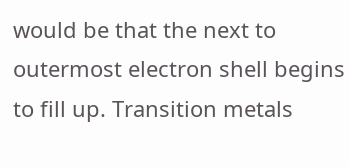would be that the next to outermost electron shell begins to fill up. Transition metals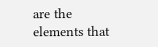are the elements that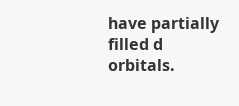have partially filled d orbitals.